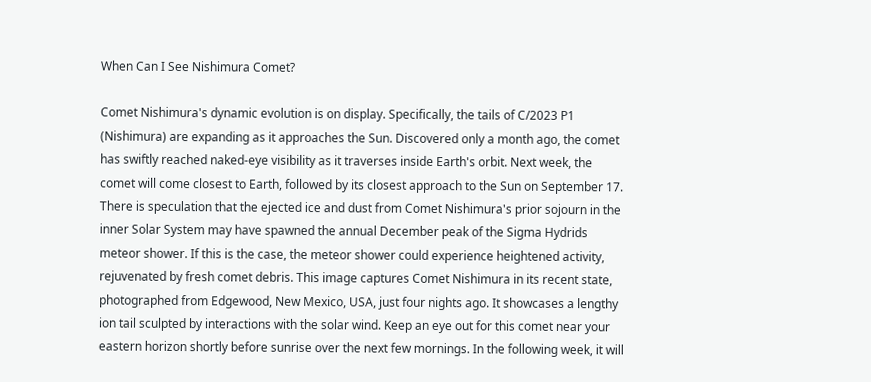When Can I See Nishimura Comet?

Comet Nishimura's dynamic evolution is on display. Specifically, the tails of C/2023 P1 (Nishimura) are expanding as it approaches the Sun. Discovered only a month ago, the comet has swiftly reached naked-eye visibility as it traverses inside Earth's orbit. Next week, the comet will come closest to Earth, followed by its closest approach to the Sun on September 17. There is speculation that the ejected ice and dust from Comet Nishimura's prior sojourn in the inner Solar System may have spawned the annual December peak of the Sigma Hydrids meteor shower. If this is the case, the meteor shower could experience heightened activity, rejuvenated by fresh comet debris. This image captures Comet Nishimura in its recent state, photographed from Edgewood, New Mexico, USA, just four nights ago. It showcases a lengthy ion tail sculpted by interactions with the solar wind. Keep an eye out for this comet near your eastern horizon shortly before sunrise over the next few mornings. In the following week, it will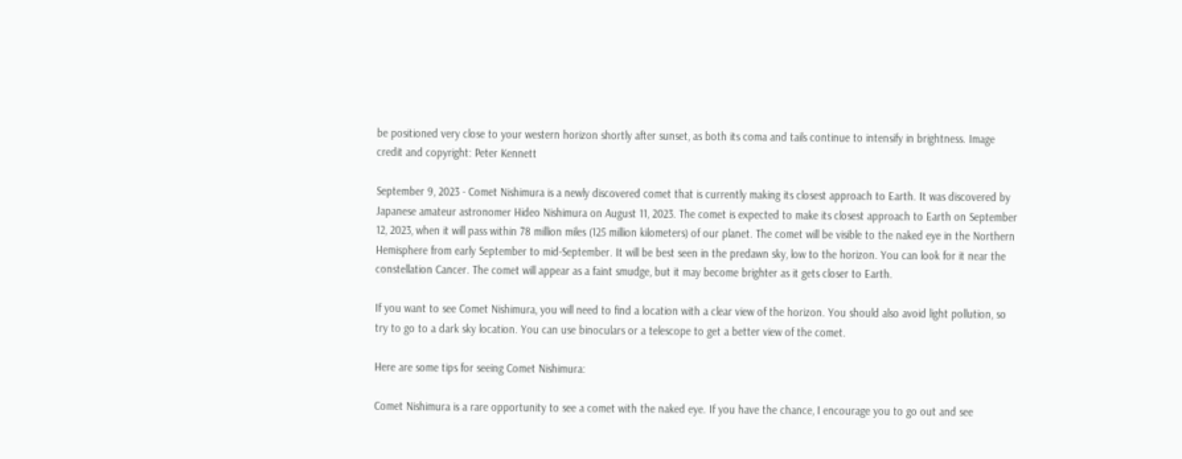be positioned very close to your western horizon shortly after sunset, as both its coma and tails continue to intensify in brightness. Image credit and copyright: Peter Kennett

September 9, 2023 - Comet Nishimura is a newly discovered comet that is currently making its closest approach to Earth. It was discovered by Japanese amateur astronomer Hideo Nishimura on August 11, 2023. The comet is expected to make its closest approach to Earth on September 12, 2023, when it will pass within 78 million miles (125 million kilometers) of our planet. The comet will be visible to the naked eye in the Northern Hemisphere from early September to mid-September. It will be best seen in the predawn sky, low to the horizon. You can look for it near the constellation Cancer. The comet will appear as a faint smudge, but it may become brighter as it gets closer to Earth.

If you want to see Comet Nishimura, you will need to find a location with a clear view of the horizon. You should also avoid light pollution, so try to go to a dark sky location. You can use binoculars or a telescope to get a better view of the comet.

Here are some tips for seeing Comet Nishimura:

Comet Nishimura is a rare opportunity to see a comet with the naked eye. If you have the chance, I encourage you to go out and see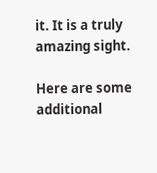it. It is a truly amazing sight.

Here are some additional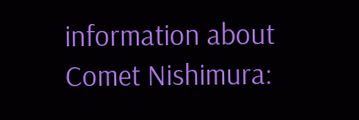information about Comet Nishimura: